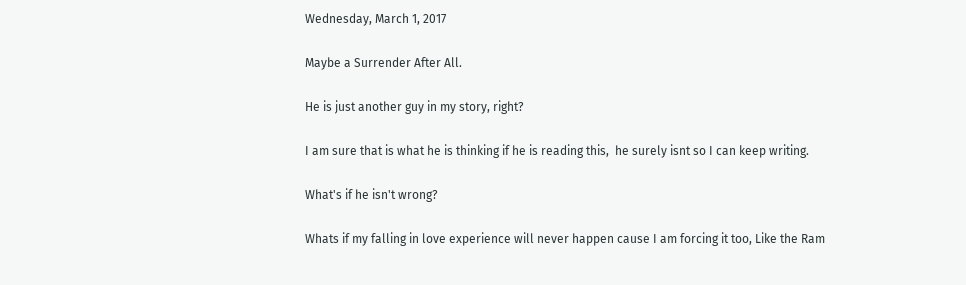Wednesday, March 1, 2017

Maybe a Surrender After All.

He is just another guy in my story, right?

I am sure that is what he is thinking if he is reading this,  he surely isnt so I can keep writing.

What's if he isn't wrong?

Whats if my falling in love experience will never happen cause I am forcing it too, Like the Ram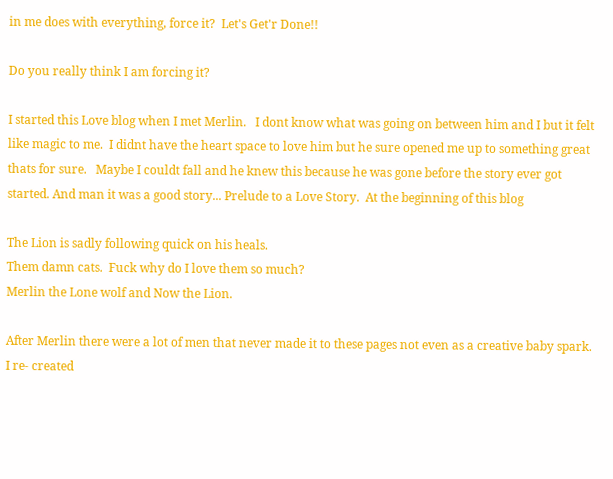in me does with everything, force it?  Let's Get'r Done!!

Do you really think I am forcing it?

I started this Love blog when I met Merlin.   I dont know what was going on between him and I but it felt like magic to me.  I didnt have the heart space to love him but he sure opened me up to something great thats for sure.   Maybe I couldt fall and he knew this because he was gone before the story ever got started. And man it was a good story... Prelude to a Love Story.  At the beginning of this blog

The Lion is sadly following quick on his heals.
Them damn cats.  Fuck why do I love them so much?
Merlin the Lone wolf and Now the Lion.

After Merlin there were a lot of men that never made it to these pages not even as a creative baby spark.   I re- created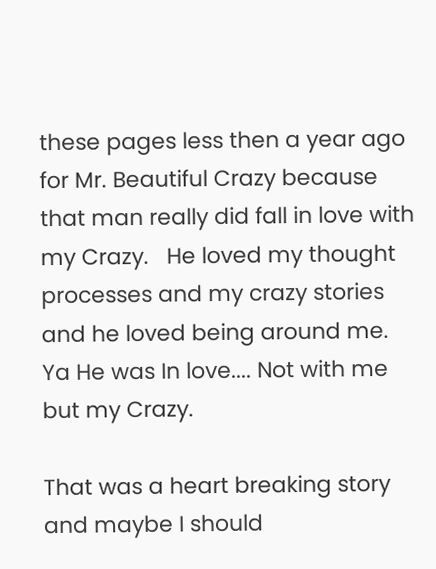these pages less then a year ago for Mr. Beautiful Crazy because that man really did fall in love with my Crazy.   He loved my thought processes and my crazy stories and he loved being around me.  Ya He was In love.... Not with me but my Crazy.

That was a heart breaking story and maybe I should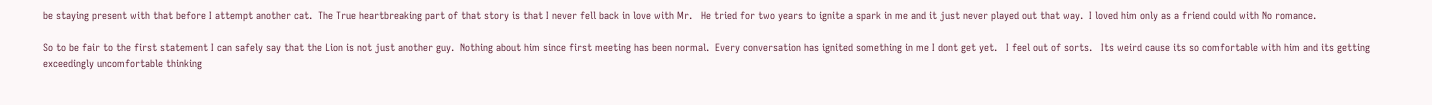be staying present with that before I attempt another cat.  The True heartbreaking part of that story is that I never fell back in love with Mr.   He tried for two years to ignite a spark in me and it just never played out that way.  I loved him only as a friend could with No romance.

So to be fair to the first statement I can safely say that the Lion is not just another guy.  Nothing about him since first meeting has been normal.  Every conversation has ignited something in me I dont get yet.   I feel out of sorts.   Its weird cause its so comfortable with him and its getting exceedingly uncomfortable thinking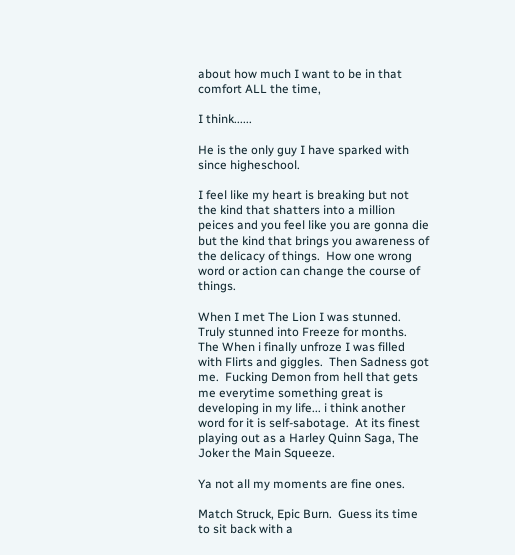about how much I want to be in that comfort ALL the time,

I think......

He is the only guy I have sparked with since higheschool.

I feel like my heart is breaking but not the kind that shatters into a million peices and you feel like you are gonna die but the kind that brings you awareness of the delicacy of things.  How one wrong word or action can change the course of things.

When I met The Lion I was stunned.   Truly stunned into Freeze for months.  The When i finally unfroze I was filled with Flirts and giggles.  Then Sadness got me.  Fucking Demon from hell that gets me everytime something great is developing in my life... i think another word for it is self-sabotage.  At its finest playing out as a Harley Quinn Saga, The Joker the Main Squeeze.

Ya not all my moments are fine ones.

Match Struck, Epic Burn.  Guess its time to sit back with a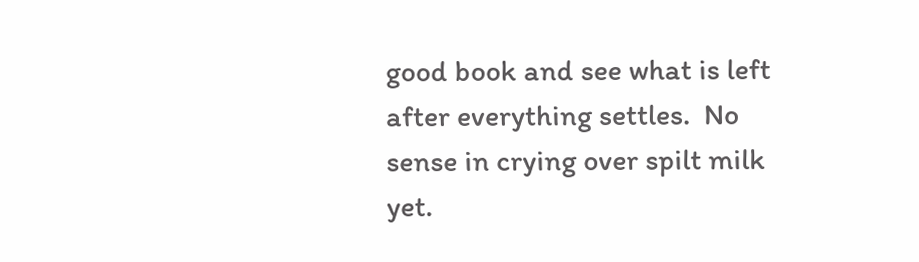good book and see what is left after everything settles.  No sense in crying over spilt milk yet.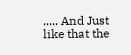..... And Just like that the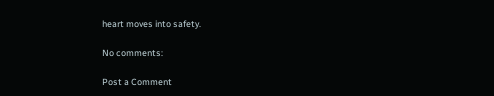heart moves into safety.

No comments:

Post a Comment